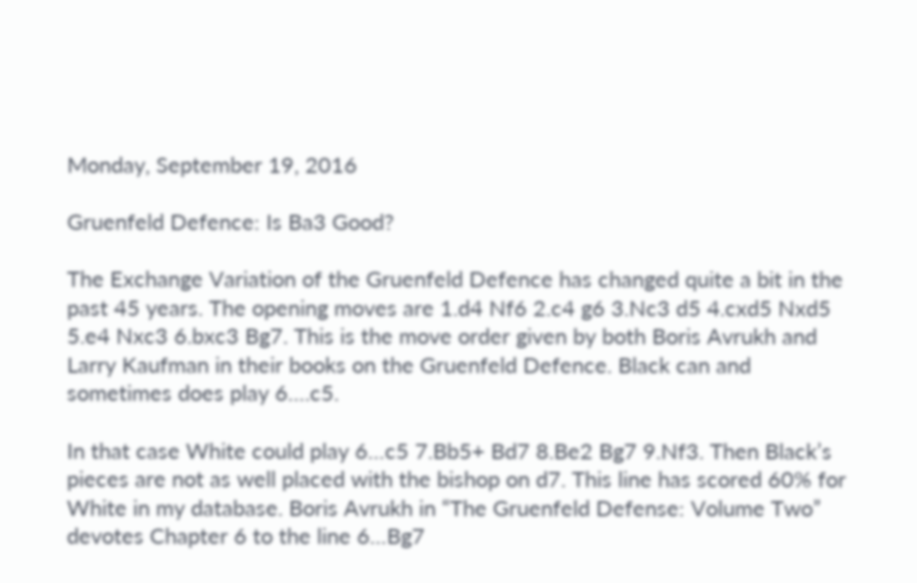Monday, September 19, 2016

Gruenfeld Defence: Is Ba3 Good?

The Exchange Variation of the Gruenfeld Defence has changed quite a bit in the past 45 years. The opening moves are 1.d4 Nf6 2.c4 g6 3.Nc3 d5 4.cxd5 Nxd5 5.e4 Nxc3 6.bxc3 Bg7. This is the move order given by both Boris Avrukh and Larry Kaufman in their books on the Gruenfeld Defence. Black can and sometimes does play 6….c5.

In that case White could play 6…c5 7.Bb5+ Bd7 8.Be2 Bg7 9.Nf3. Then Black’s pieces are not as well placed with the bishop on d7. This line has scored 60% for White in my database. Boris Avrukh in “The Gruenfeld Defense: Volume Two” devotes Chapter 6 to the line 6…Bg7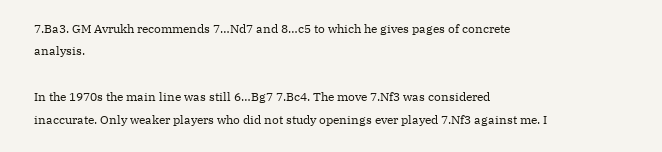7.Ba3. GM Avrukh recommends 7…Nd7 and 8…c5 to which he gives pages of concrete analysis.

In the 1970s the main line was still 6…Bg7 7.Bc4. The move 7.Nf3 was considered inaccurate. Only weaker players who did not study openings ever played 7.Nf3 against me. I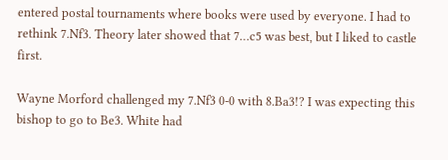entered postal tournaments where books were used by everyone. I had to rethink 7.Nf3. Theory later showed that 7…c5 was best, but I liked to castle first.

Wayne Morford challenged my 7.Nf3 0-0 with 8.Ba3!? I was expecting this bishop to go to Be3. White had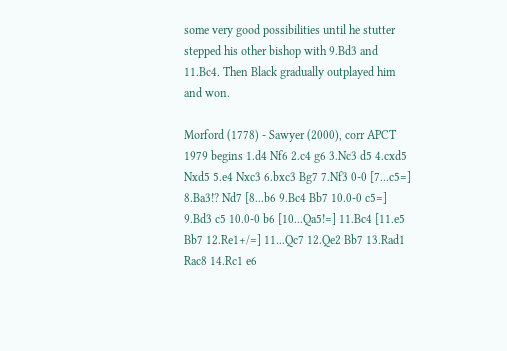some very good possibilities until he stutter stepped his other bishop with 9.Bd3 and 11.Bc4. Then Black gradually outplayed him and won.

Morford (1778) - Sawyer (2000), corr APCT 1979 begins 1.d4 Nf6 2.c4 g6 3.Nc3 d5 4.cxd5 Nxd5 5.e4 Nxc3 6.bxc3 Bg7 7.Nf3 0-0 [7...c5=] 8.Ba3!? Nd7 [8...b6 9.Bc4 Bb7 10.0-0 c5=] 9.Bd3 c5 10.0-0 b6 [10...Qa5!=] 11.Bc4 [11.e5 Bb7 12.Re1+/=] 11...Qc7 12.Qe2 Bb7 13.Rad1 Rac8 14.Rc1 e6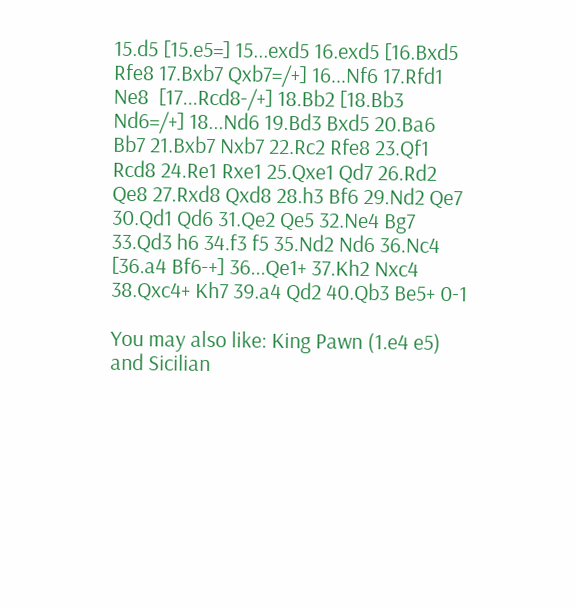15.d5 [15.e5=] 15...exd5 16.exd5 [16.Bxd5 Rfe8 17.Bxb7 Qxb7=/+] 16...Nf6 17.Rfd1 Ne8  [17...Rcd8-/+] 18.Bb2 [18.Bb3 Nd6=/+] 18...Nd6 19.Bd3 Bxd5 20.Ba6 Bb7 21.Bxb7 Nxb7 22.Rc2 Rfe8 23.Qf1 Rcd8 24.Re1 Rxe1 25.Qxe1 Qd7 26.Rd2 Qe8 27.Rxd8 Qxd8 28.h3 Bf6 29.Nd2 Qe7 30.Qd1 Qd6 31.Qe2 Qe5 32.Ne4 Bg7 33.Qd3 h6 34.f3 f5 35.Nd2 Nd6 36.Nc4 [36.a4 Bf6-+] 36...Qe1+ 37.Kh2 Nxc4 38.Qxc4+ Kh7 39.a4 Qd2 40.Qb3 Be5+ 0-1

You may also like: King Pawn (1.e4 e5) and Sicilian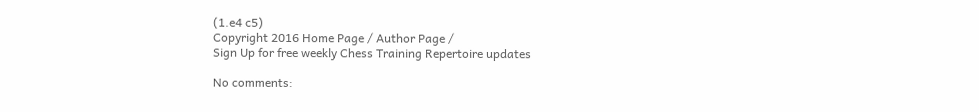(1.e4 c5)
Copyright 2016 Home Page / Author Page /
Sign Up for free weekly Chess Training Repertoire updates

No comments: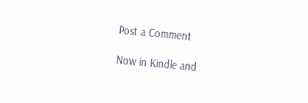Post a Comment

Now in Kindle and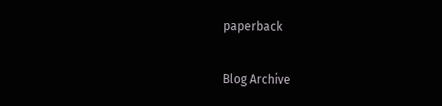paperback

Blog Archive